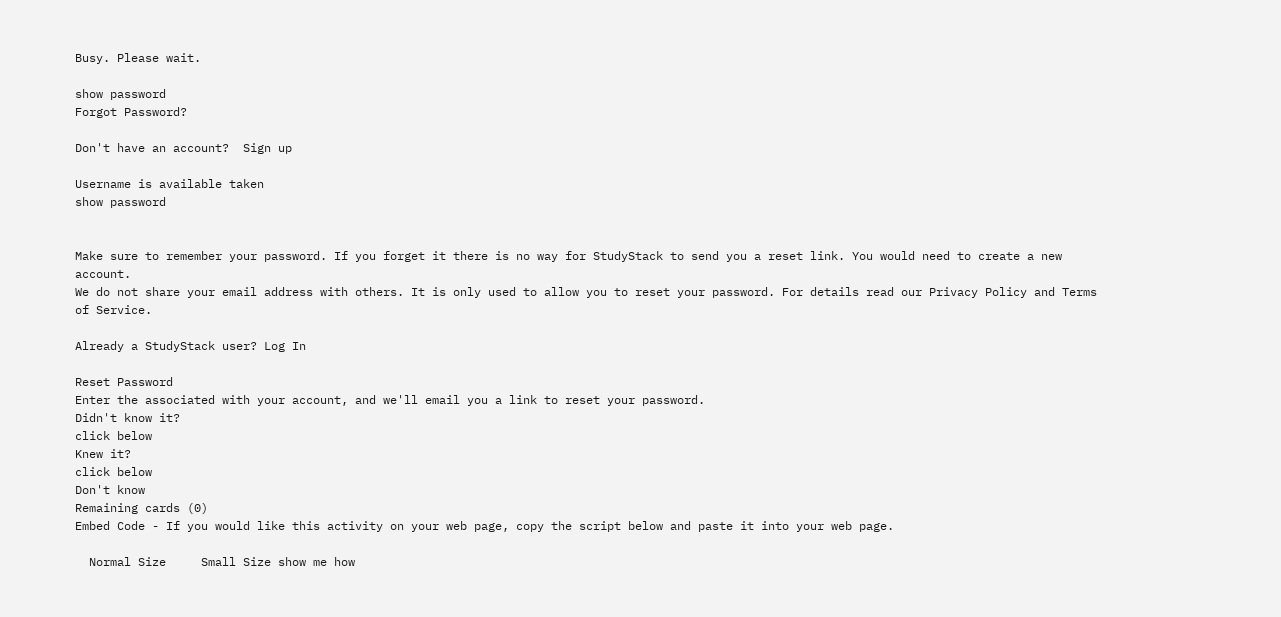Busy. Please wait.

show password
Forgot Password?

Don't have an account?  Sign up

Username is available taken
show password


Make sure to remember your password. If you forget it there is no way for StudyStack to send you a reset link. You would need to create a new account.
We do not share your email address with others. It is only used to allow you to reset your password. For details read our Privacy Policy and Terms of Service.

Already a StudyStack user? Log In

Reset Password
Enter the associated with your account, and we'll email you a link to reset your password.
Didn't know it?
click below
Knew it?
click below
Don't know
Remaining cards (0)
Embed Code - If you would like this activity on your web page, copy the script below and paste it into your web page.

  Normal Size     Small Size show me how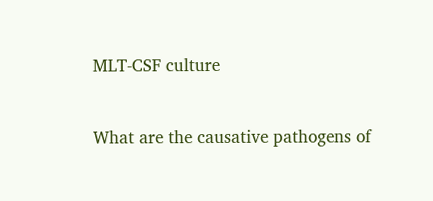MLT-CSF culture


What are the causative pathogens of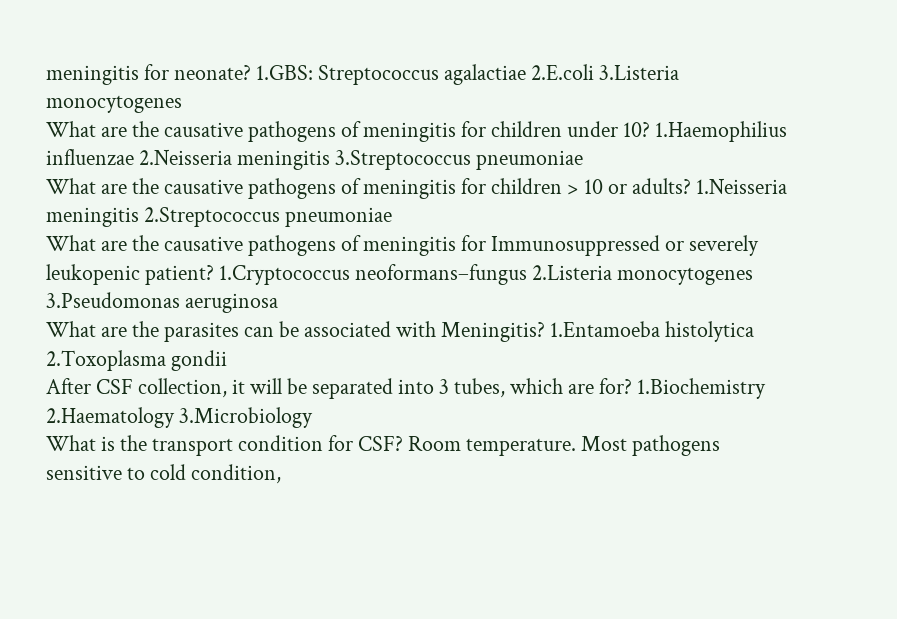meningitis for neonate? 1.GBS: Streptococcus agalactiae 2.E.coli 3.Listeria monocytogenes
What are the causative pathogens of meningitis for children under 10? 1.Haemophilius influenzae 2.Neisseria meningitis 3.Streptococcus pneumoniae
What are the causative pathogens of meningitis for children > 10 or adults? 1.Neisseria meningitis 2.Streptococcus pneumoniae
What are the causative pathogens of meningitis for Immunosuppressed or severely leukopenic patient? 1.Cryptococcus neoformans–fungus 2.Listeria monocytogenes 3.Pseudomonas aeruginosa
What are the parasites can be associated with Meningitis? 1.Entamoeba histolytica 2.Toxoplasma gondii
After CSF collection, it will be separated into 3 tubes, which are for? 1.Biochemistry 2.Haematology 3.Microbiology
What is the transport condition for CSF? Room temperature. Most pathogens sensitive to cold condition,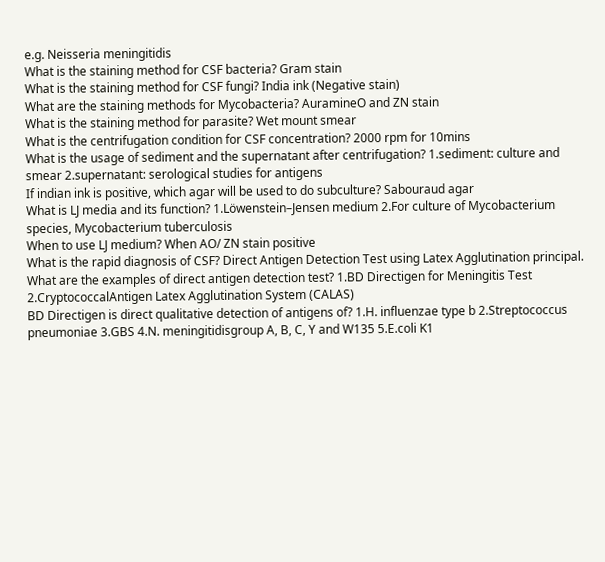e.g. Neisseria meningitidis
What is the staining method for CSF bacteria? Gram stain
What is the staining method for CSF fungi? India ink (Negative stain)
What are the staining methods for Mycobacteria? AuramineO and ZN stain
What is the staining method for parasite? Wet mount smear
What is the centrifugation condition for CSF concentration? 2000 rpm for 10mins
What is the usage of sediment and the supernatant after centrifugation? 1.sediment: culture and smear 2.supernatant: serological studies for antigens
If indian ink is positive, which agar will be used to do subculture? Sabouraud agar
What is LJ media and its function? 1.Löwenstein–Jensen medium 2.For culture of Mycobacterium species, Mycobacterium tuberculosis
When to use LJ medium? When AO/ ZN stain positive
What is the rapid diagnosis of CSF? Direct Antigen Detection Test using Latex Agglutination principal.
What are the examples of direct antigen detection test? 1.BD Directigen for Meningitis Test 2.CryptococcalAntigen Latex Agglutination System (CALAS)
BD Directigen is direct qualitative detection of antigens of? 1.H. influenzae type b 2.Streptococcus pneumoniae 3.GBS 4.N. meningitidisgroup A, B, C, Y and W135 5.E.coli K1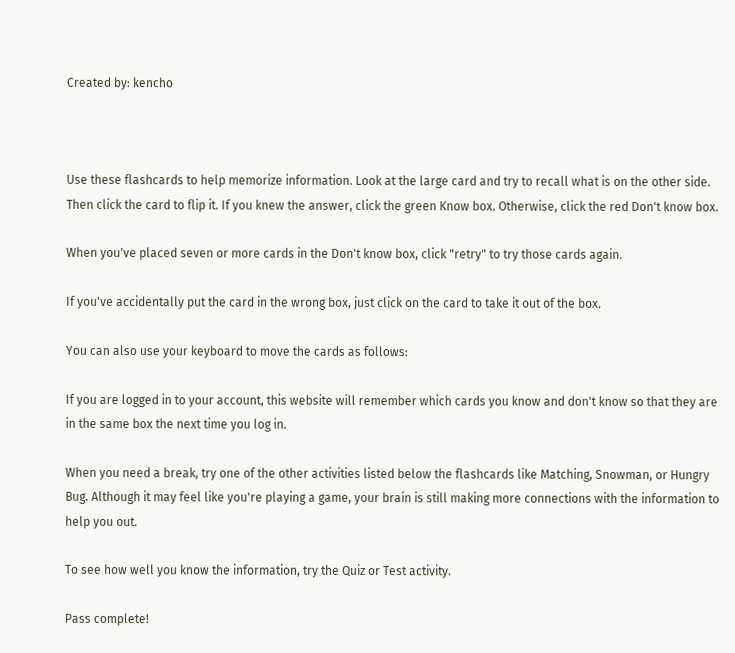Created by: kencho



Use these flashcards to help memorize information. Look at the large card and try to recall what is on the other side. Then click the card to flip it. If you knew the answer, click the green Know box. Otherwise, click the red Don't know box.

When you've placed seven or more cards in the Don't know box, click "retry" to try those cards again.

If you've accidentally put the card in the wrong box, just click on the card to take it out of the box.

You can also use your keyboard to move the cards as follows:

If you are logged in to your account, this website will remember which cards you know and don't know so that they are in the same box the next time you log in.

When you need a break, try one of the other activities listed below the flashcards like Matching, Snowman, or Hungry Bug. Although it may feel like you're playing a game, your brain is still making more connections with the information to help you out.

To see how well you know the information, try the Quiz or Test activity.

Pass complete!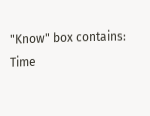"Know" box contains:
Time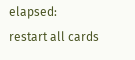elapsed:
restart all cards